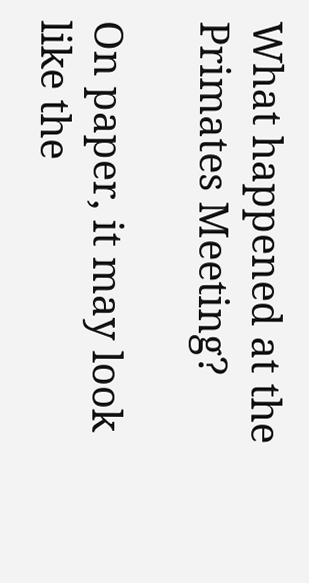What happened at the Primates Meeting?

On paper, it may look like the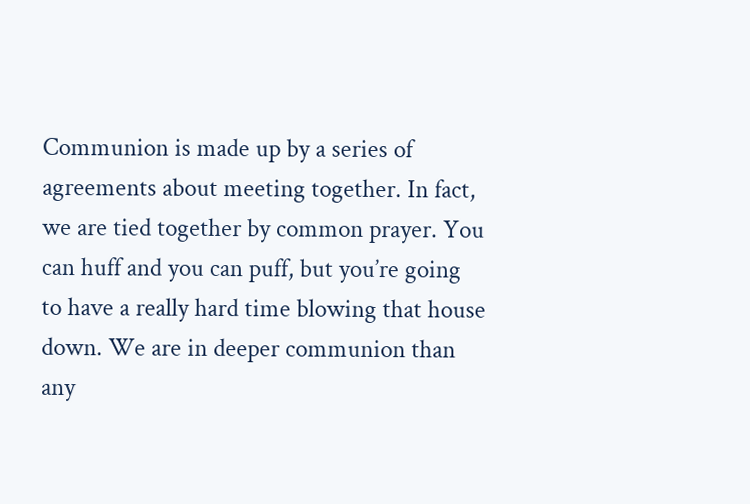Communion is made up by a series of agreements about meeting together. In fact, we are tied together by common prayer. You can huff and you can puff, but you’re going to have a really hard time blowing that house down. We are in deeper communion than any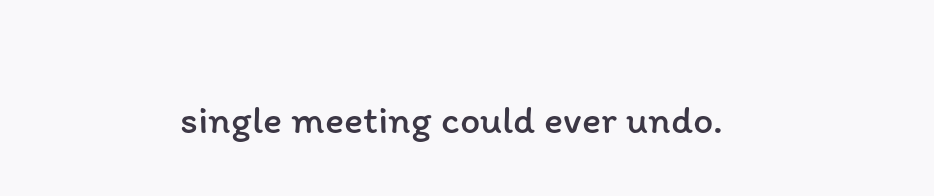single meeting could ever undo.